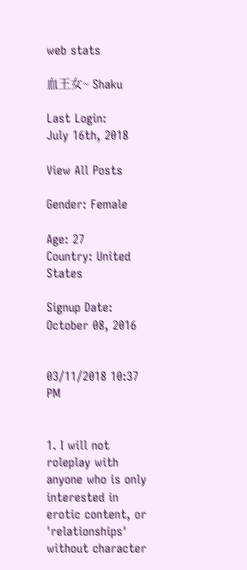web stats

血王女~ Shaku

Last Login:
July 16th, 2018

View All Posts

Gender: Female

Age: 27
Country: United States

Signup Date:
October 08, 2016


03/11/2018 10:37 PM


1. I will not roleplay with anyone who is only interested in erotic content, or 'relationships' without character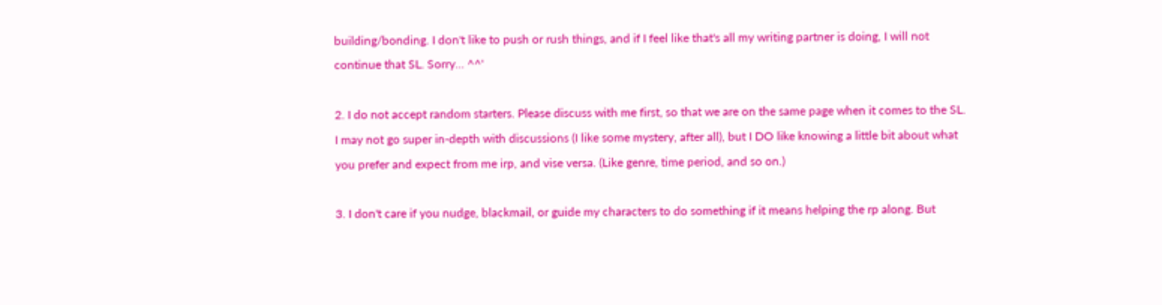building/bonding. I don't like to push or rush things, and if I feel like that's all my writing partner is doing, I will not continue that SL. Sorry... ^^'

2. I do not accept random starters. Please discuss with me first, so that we are on the same page when it comes to the SL. I may not go super in-depth with discussions (I like some mystery, after all), but I DO like knowing a little bit about what you prefer and expect from me irp, and vise versa. (Like genre, time period, and so on.)

3. I don't care if you nudge, blackmail, or guide my characters to do something if it means helping the rp along. But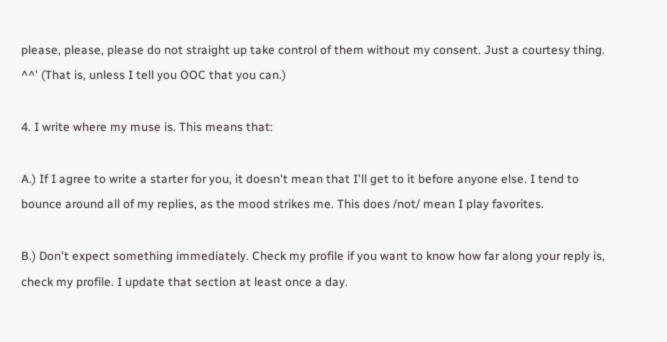please, please, please do not straight up take control of them without my consent. Just a courtesy thing. ^^' (That is, unless I tell you OOC that you can.)

4. I write where my muse is. This means that:

A.) If I agree to write a starter for you, it doesn't mean that I'll get to it before anyone else. I tend to bounce around all of my replies, as the mood strikes me. This does /not/ mean I play favorites.

B.) Don't expect something immediately. Check my profile if you want to know how far along your reply is, check my profile. I update that section at least once a day.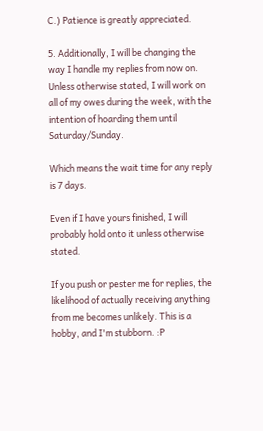C.) Patience is greatly appreciated.

5. Additionally, I will be changing the way I handle my replies from now on. Unless otherwise stated, I will work on all of my owes during the week, with the intention of hoarding them until Saturday/Sunday.

Which means the wait time for any reply is 7 days.

Even if I have yours finished, I will probably hold onto it unless otherwise stated.

If you push or pester me for replies, the likelihood of actually receiving anything from me becomes unlikely. This is a hobby, and I'm stubborn. :P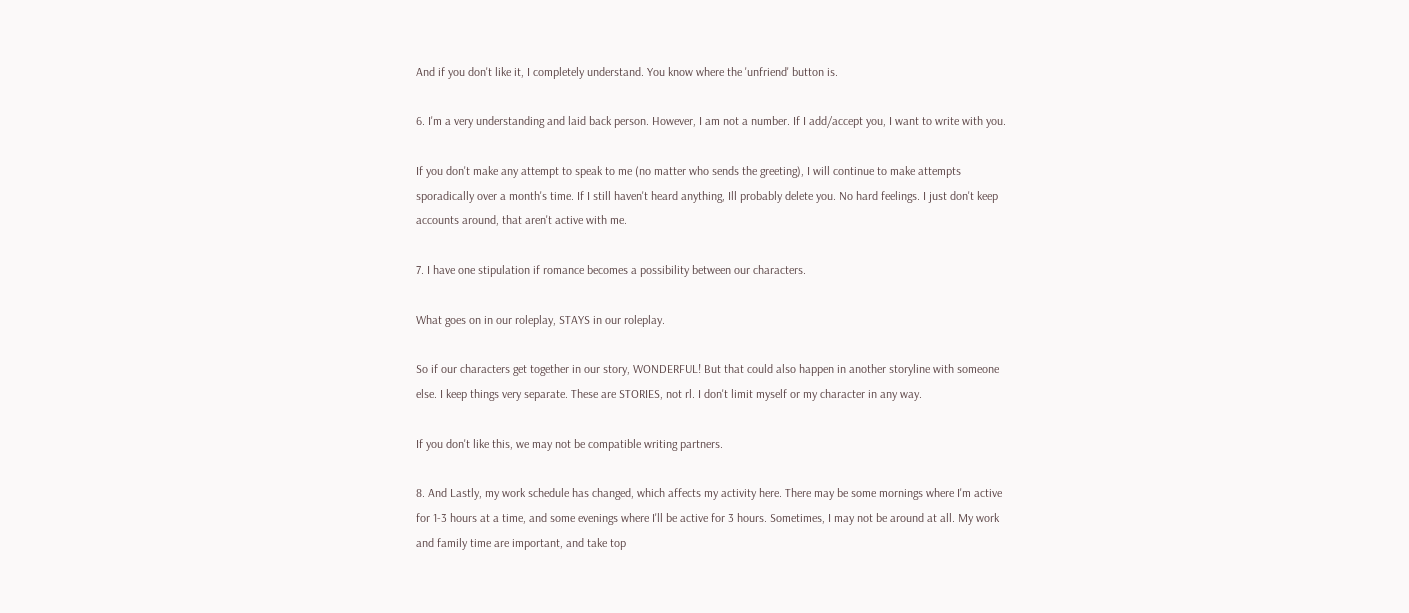And if you don't like it, I completely understand. You know where the 'unfriend' button is.

6. I'm a very understanding and laid back person. However, I am not a number. If I add/accept you, I want to write with you.

If you don't make any attempt to speak to me (no matter who sends the greeting), I will continue to make attempts sporadically over a month's time. If I still haven't heard anything, Ill probably delete you. No hard feelings. I just don't keep accounts around, that aren't active with me.

7. I have one stipulation if romance becomes a possibility between our characters.

What goes on in our roleplay, STAYS in our roleplay.

So if our characters get together in our story, WONDERFUL! But that could also happen in another storyline with someone else. I keep things very separate. These are STORIES, not rl. I don't limit myself or my character in any way.

If you don't like this, we may not be compatible writing partners.

8. And Lastly, my work schedule has changed, which affects my activity here. There may be some mornings where I'm active for 1-3 hours at a time, and some evenings where I'll be active for 3 hours. Sometimes, I may not be around at all. My work and family time are important, and take top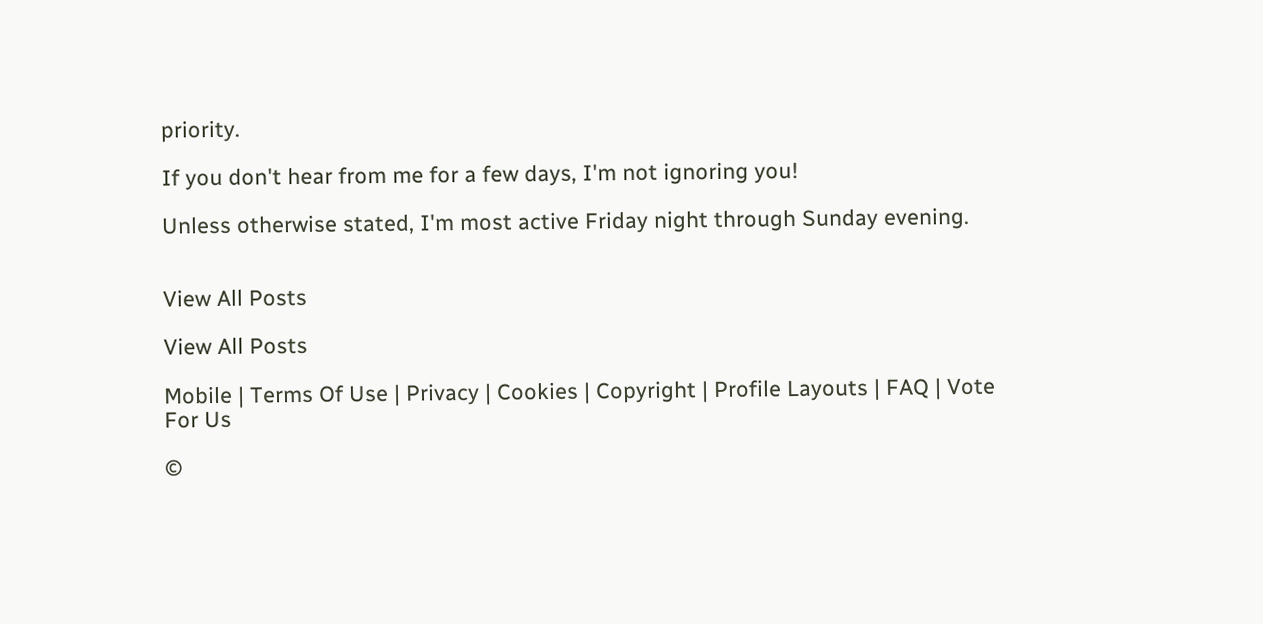priority.

If you don't hear from me for a few days, I'm not ignoring you!

Unless otherwise stated, I'm most active Friday night through Sunday evening.


View All Posts

View All Posts

Mobile | Terms Of Use | Privacy | Cookies | Copyright | Profile Layouts | FAQ | Vote For Us

©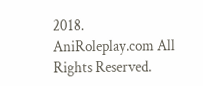2018. AniRoleplay.com All Rights Reserved.